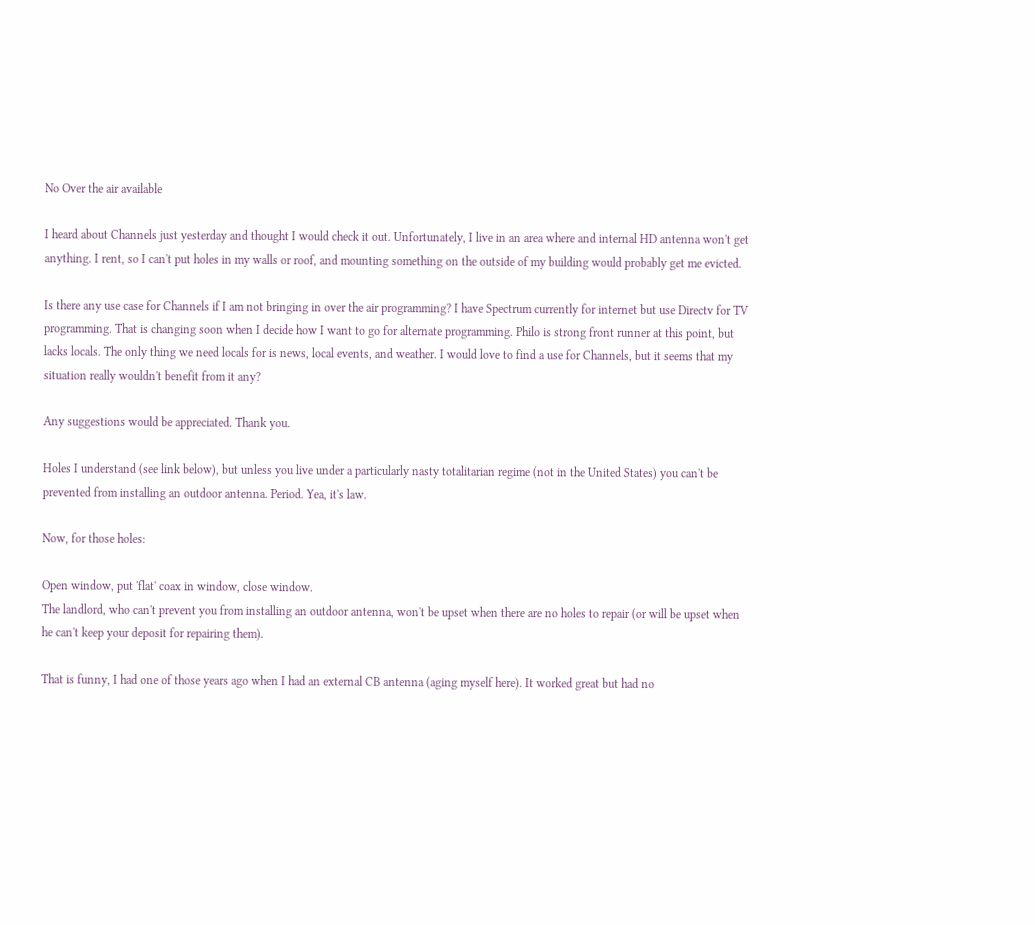No Over the air available

I heard about Channels just yesterday and thought I would check it out. Unfortunately, I live in an area where and internal HD antenna won't get anything. I rent, so I can't put holes in my walls or roof, and mounting something on the outside of my building would probably get me evicted.

Is there any use case for Channels if I am not bringing in over the air programming? I have Spectrum currently for internet but use Directv for TV programming. That is changing soon when I decide how I want to go for alternate programming. Philo is strong front runner at this point, but lacks locals. The only thing we need locals for is news, local events, and weather. I would love to find a use for Channels, but it seems that my situation really wouldn't benefit from it any?

Any suggestions would be appreciated. Thank you.

Holes I understand (see link below), but unless you live under a particularly nasty totalitarian regime (not in the United States) you can't be prevented from installing an outdoor antenna. Period. Yea, it's law.

Now, for those holes:

Open window, put 'flat' coax in window, close window.
The landlord, who can't prevent you from installing an outdoor antenna, won't be upset when there are no holes to repair (or will be upset when he can't keep your deposit for repairing them).

That is funny, I had one of those years ago when I had an external CB antenna (aging myself here). It worked great but had no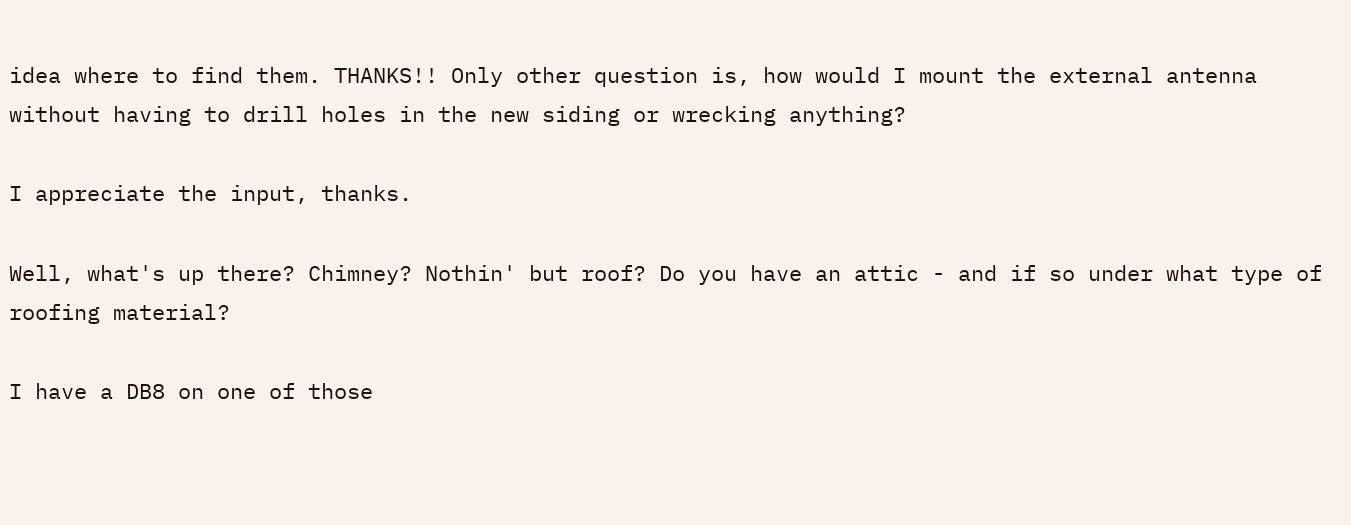idea where to find them. THANKS!! Only other question is, how would I mount the external antenna without having to drill holes in the new siding or wrecking anything?

I appreciate the input, thanks.

Well, what's up there? Chimney? Nothin' but roof? Do you have an attic - and if so under what type of roofing material?

I have a DB8 on one of those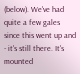(below). We've had quite a few gales since this went up and - it's still there. It's mounted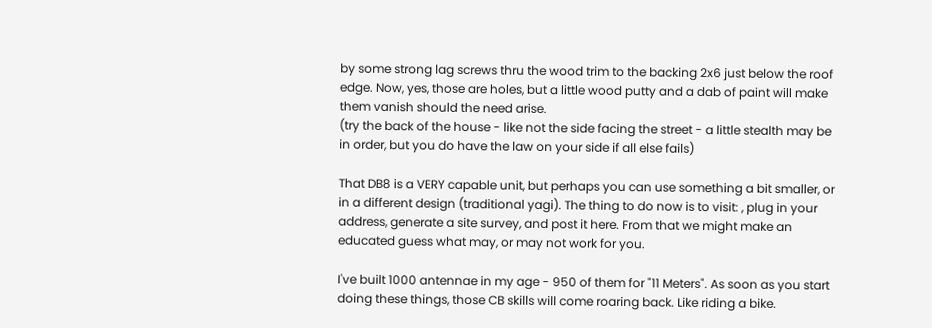by some strong lag screws thru the wood trim to the backing 2x6 just below the roof edge. Now, yes, those are holes, but a little wood putty and a dab of paint will make them vanish should the need arise.
(try the back of the house - like not the side facing the street - a little stealth may be in order, but you do have the law on your side if all else fails)

That DB8 is a VERY capable unit, but perhaps you can use something a bit smaller, or in a different design (traditional yagi). The thing to do now is to visit: , plug in your address, generate a site survey, and post it here. From that we might make an educated guess what may, or may not work for you.

I've built 1000 antennae in my age - 950 of them for "11 Meters". As soon as you start doing these things, those CB skills will come roaring back. Like riding a bike.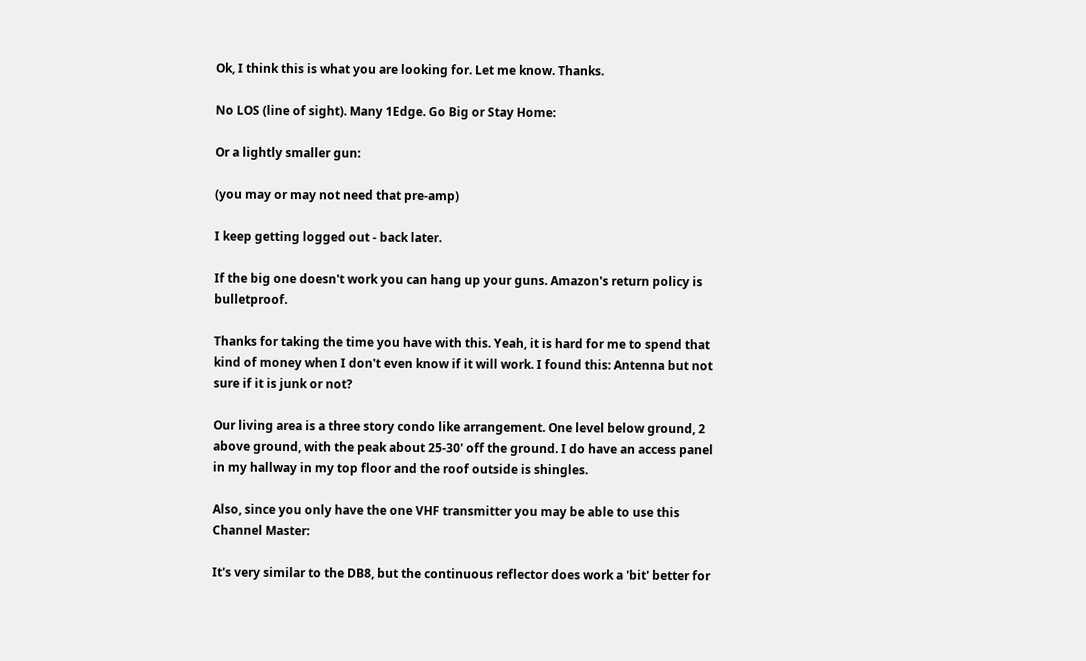Ok, I think this is what you are looking for. Let me know. Thanks.

No LOS (line of sight). Many 1Edge. Go Big or Stay Home:

Or a lightly smaller gun:

(you may or may not need that pre-amp)

I keep getting logged out - back later.

If the big one doesn't work you can hang up your guns. Amazon's return policy is bulletproof.

Thanks for taking the time you have with this. Yeah, it is hard for me to spend that kind of money when I don't even know if it will work. I found this: Antenna but not sure if it is junk or not?

Our living area is a three story condo like arrangement. One level below ground, 2 above ground, with the peak about 25-30' off the ground. I do have an access panel in my hallway in my top floor and the roof outside is shingles.

Also, since you only have the one VHF transmitter you may be able to use this Channel Master:

It's very similar to the DB8, but the continuous reflector does work a 'bit' better for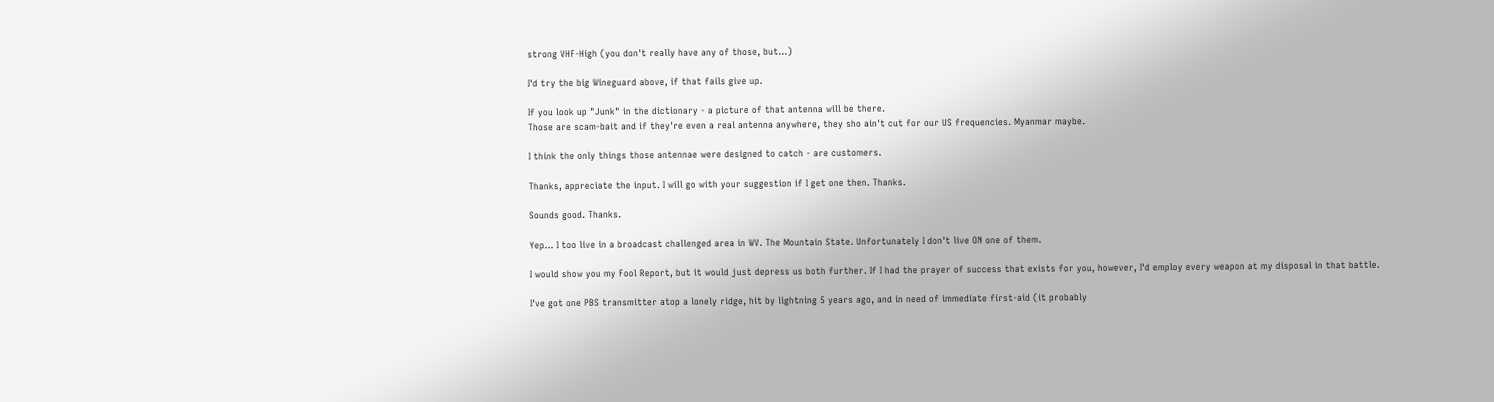strong VHF-High (you don't really have any of those, but...)

I'd try the big Wineguard above, if that fails give up.

If you look up "Junk" in the dictionary - a picture of that antenna will be there.
Those are scam-bait and if they're even a real antenna anywhere, they sho ain't cut for our US frequencies. Myanmar maybe.

I think the only things those antennae were designed to catch - are customers.

Thanks, appreciate the input. I will go with your suggestion if I get one then. Thanks.

Sounds good. Thanks.

Yep... I too live in a broadcast challenged area in WV. The Mountain State. Unfortunately I don't live ON one of them.

I would show you my Fool Report, but it would just depress us both further. If I had the prayer of success that exists for you, however, I'd employ every weapon at my disposal in that battle.

I've got one PBS transmitter atop a lonely ridge, hit by lightning 5 years ago, and in need of immediate first-aid (it probably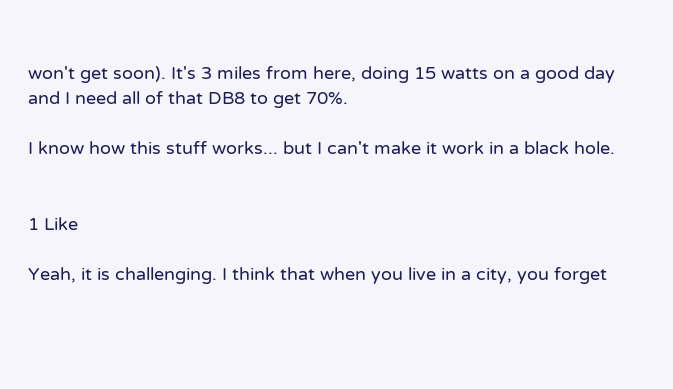won't get soon). It's 3 miles from here, doing 15 watts on a good day and I need all of that DB8 to get 70%.

I know how this stuff works... but I can't make it work in a black hole.


1 Like

Yeah, it is challenging. I think that when you live in a city, you forget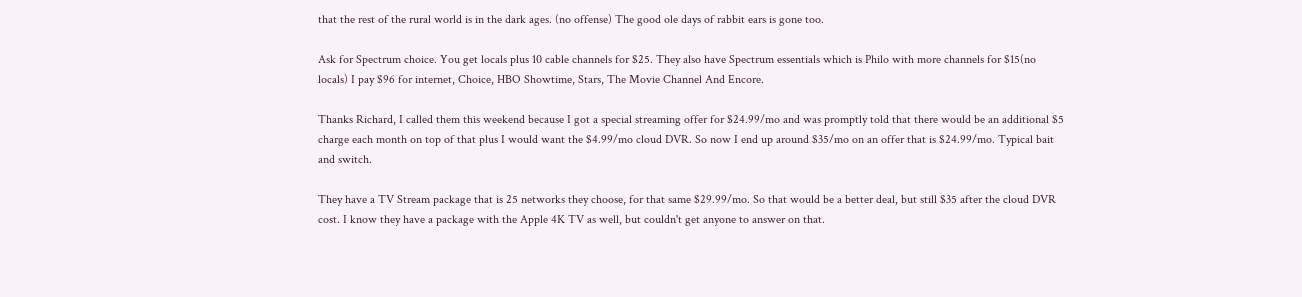that the rest of the rural world is in the dark ages. (no offense) The good ole days of rabbit ears is gone too.

Ask for Spectrum choice. You get locals plus 10 cable channels for $25. They also have Spectrum essentials which is Philo with more channels for $15(no locals) I pay $96 for internet, Choice, HBO Showtime, Stars, The Movie Channel And Encore.

Thanks Richard, I called them this weekend because I got a special streaming offer for $24.99/mo and was promptly told that there would be an additional $5 charge each month on top of that plus I would want the $4.99/mo cloud DVR. So now I end up around $35/mo on an offer that is $24.99/mo. Typical bait and switch.

They have a TV Stream package that is 25 networks they choose, for that same $29.99/mo. So that would be a better deal, but still $35 after the cloud DVR cost. I know they have a package with the Apple 4K TV as well, but couldn't get anyone to answer on that.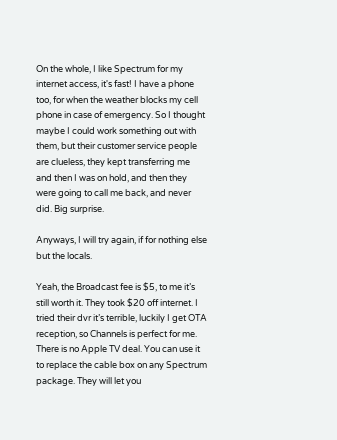On the whole, I like Spectrum for my internet access, it's fast! I have a phone too, for when the weather blocks my cell phone in case of emergency. So I thought maybe I could work something out with them, but their customer service people are clueless, they kept transferring me and then I was on hold, and then they were going to call me back, and never did. Big surprise.

Anyways, I will try again, if for nothing else but the locals.

Yeah, the Broadcast fee is $5, to me it’s still worth it. They took $20 off internet. I tried their dvr it’s terrible, luckily I get OTA reception, so Channels is perfect for me. There is no Apple TV deal. You can use it to replace the cable box on any Spectrum package. They will let you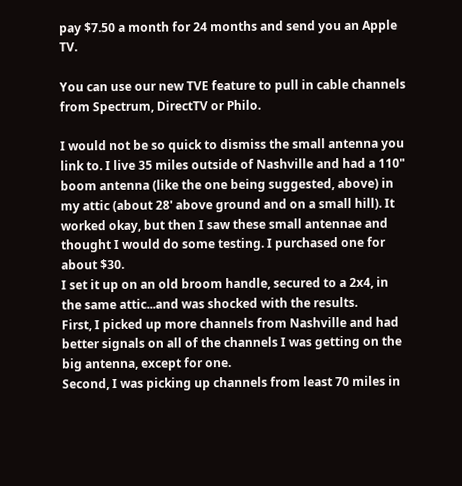pay $7.50 a month for 24 months and send you an Apple TV.

You can use our new TVE feature to pull in cable channels from Spectrum, DirectTV or Philo.

I would not be so quick to dismiss the small antenna you link to. I live 35 miles outside of Nashville and had a 110" boom antenna (like the one being suggested, above) in my attic (about 28' above ground and on a small hill). It worked okay, but then I saw these small antennae and thought I would do some testing. I purchased one for about $30.
I set it up on an old broom handle, secured to a 2x4, in the same attic...and was shocked with the results.
First, I picked up more channels from Nashville and had better signals on all of the channels I was getting on the big antenna, except for one.
Second, I was picking up channels from least 70 miles in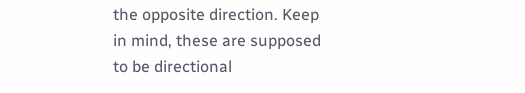the opposite direction. Keep in mind, these are supposed to be directional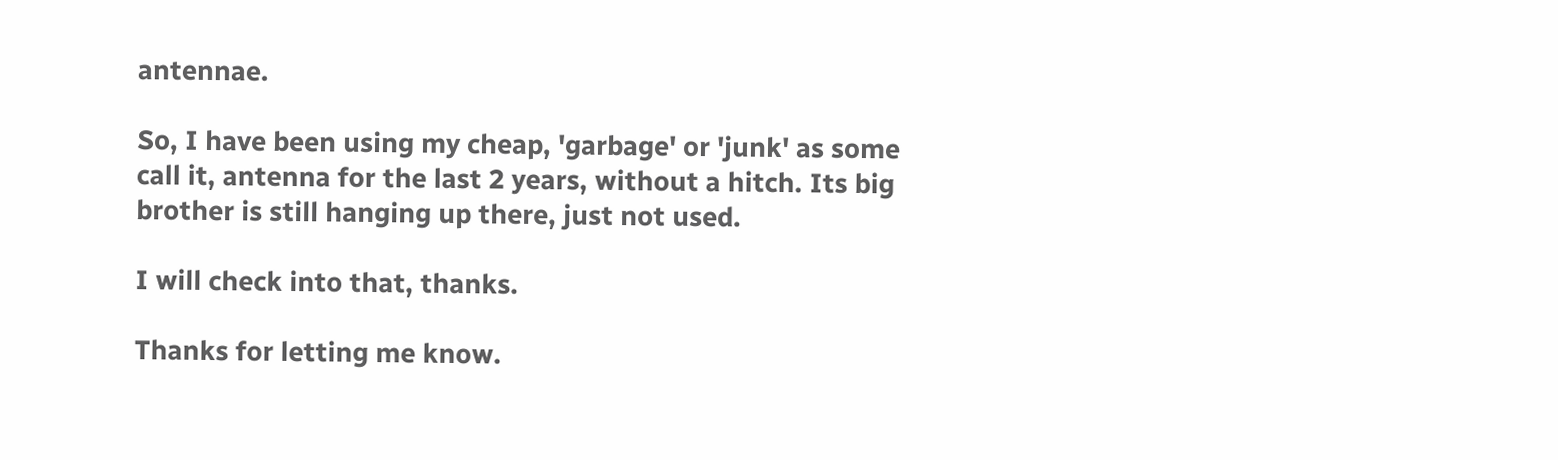antennae.

So, I have been using my cheap, 'garbage' or 'junk' as some call it, antenna for the last 2 years, without a hitch. Its big brother is still hanging up there, just not used.

I will check into that, thanks.

Thanks for letting me know.